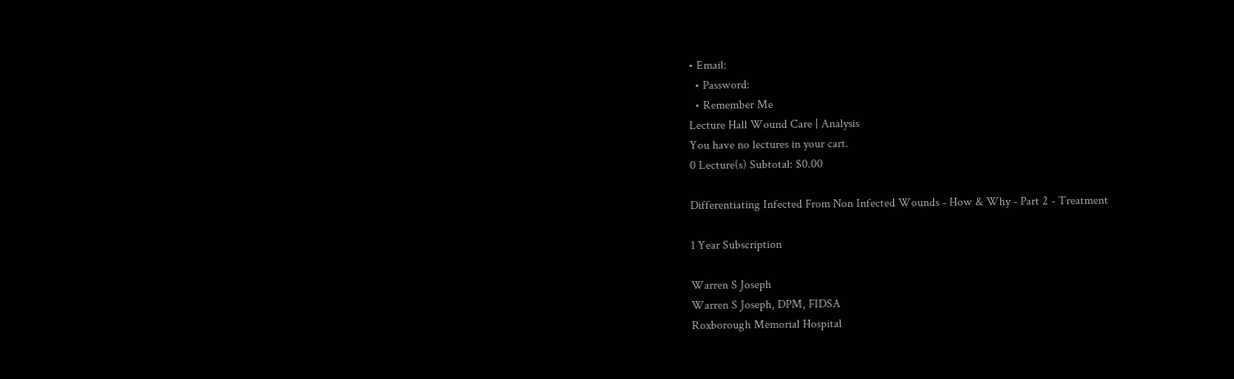• Email:
  • Password:
  • Remember Me
Lecture Hall Wound Care | Analysis
You have no lectures in your cart.
0 Lecture(s) Subtotal: $0.00

Differentiating Infected From Non Infected Wounds - How & Why - Part 2 - Treatment

1 Year Subscription

Warren S Joseph
Warren S Joseph, DPM, FIDSA
Roxborough Memorial Hospital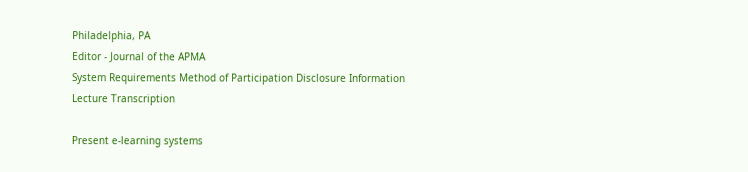Philadelphia, PA
Editor - Journal of the APMA
System Requirements Method of Participation Disclosure Information
Lecture Transcription

Present e-learning systems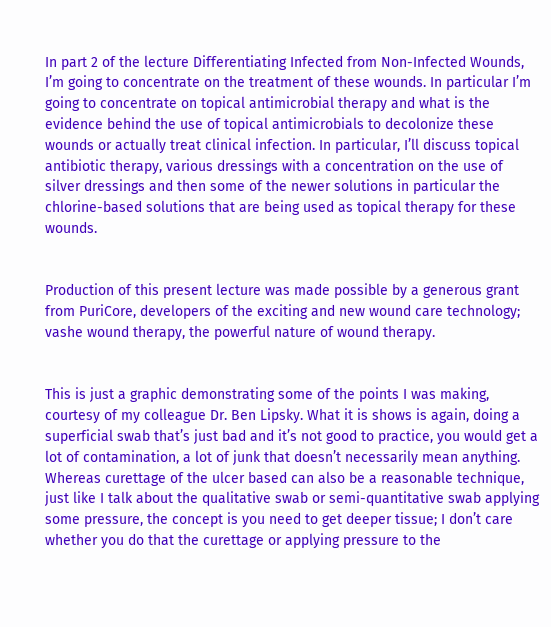In part 2 of the lecture Differentiating Infected from Non-Infected Wounds, I’m going to concentrate on the treatment of these wounds. In particular I’m going to concentrate on topical antimicrobial therapy and what is the evidence behind the use of topical antimicrobials to decolonize these wounds or actually treat clinical infection. In particular, I’ll discuss topical antibiotic therapy, various dressings with a concentration on the use of silver dressings and then some of the newer solutions in particular the chlorine-based solutions that are being used as topical therapy for these wounds.


Production of this present lecture was made possible by a generous grant from PuriCore, developers of the exciting and new wound care technology; vashe wound therapy, the powerful nature of wound therapy.


This is just a graphic demonstrating some of the points I was making, courtesy of my colleague Dr. Ben Lipsky. What it is shows is again, doing a superficial swab that’s just bad and it’s not good to practice, you would get a lot of contamination, a lot of junk that doesn’t necessarily mean anything. Whereas curettage of the ulcer based can also be a reasonable technique, just like I talk about the qualitative swab or semi-quantitative swab applying some pressure, the concept is you need to get deeper tissue; I don’t care whether you do that the curettage or applying pressure to the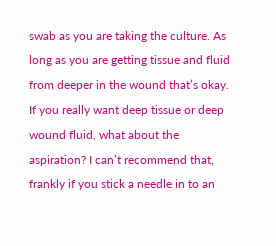swab as you are taking the culture. As long as you are getting tissue and fluid from deeper in the wound that’s okay. If you really want deep tissue or deep wound fluid, what about the aspiration? I can’t recommend that, frankly if you stick a needle in to an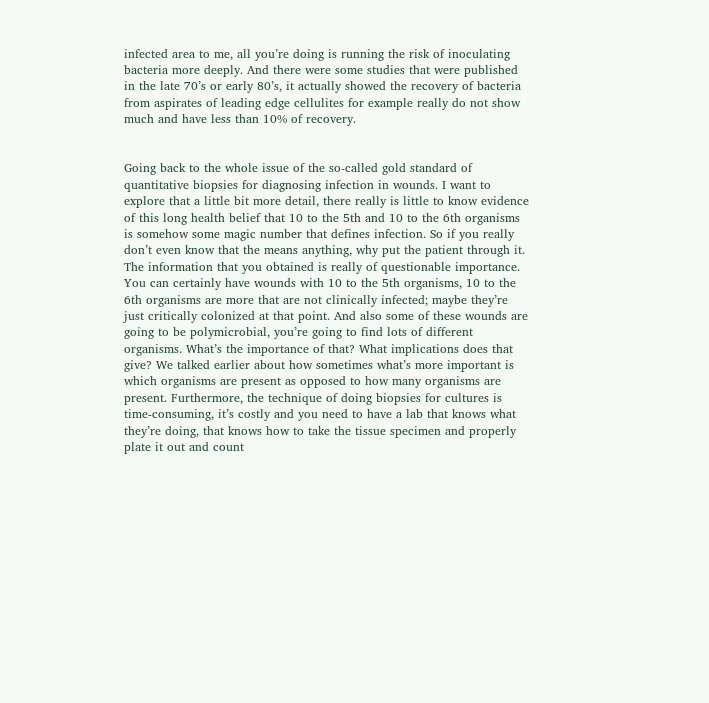infected area to me, all you’re doing is running the risk of inoculating bacteria more deeply. And there were some studies that were published in the late 70’s or early 80’s, it actually showed the recovery of bacteria from aspirates of leading edge cellulites for example really do not show much and have less than 10% of recovery.


Going back to the whole issue of the so-called gold standard of quantitative biopsies for diagnosing infection in wounds. I want to explore that a little bit more detail, there really is little to know evidence of this long health belief that 10 to the 5th and 10 to the 6th organisms is somehow some magic number that defines infection. So if you really don’t even know that the means anything, why put the patient through it. The information that you obtained is really of questionable importance. You can certainly have wounds with 10 to the 5th organisms, 10 to the 6th organisms are more that are not clinically infected; maybe they’re just critically colonized at that point. And also some of these wounds are going to be polymicrobial, you’re going to find lots of different organisms. What’s the importance of that? What implications does that give? We talked earlier about how sometimes what’s more important is which organisms are present as opposed to how many organisms are present. Furthermore, the technique of doing biopsies for cultures is time-consuming, it’s costly and you need to have a lab that knows what they’re doing, that knows how to take the tissue specimen and properly plate it out and count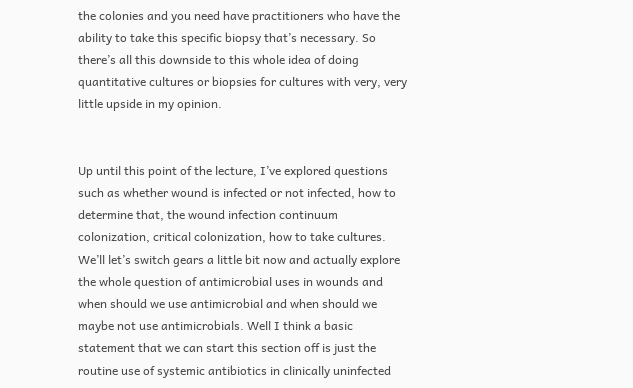the colonies and you need have practitioners who have the ability to take this specific biopsy that’s necessary. So there’s all this downside to this whole idea of doing quantitative cultures or biopsies for cultures with very, very little upside in my opinion.


Up until this point of the lecture, I’ve explored questions such as whether wound is infected or not infected, how to determine that, the wound infection continuum colonization, critical colonization, how to take cultures. We’ll let’s switch gears a little bit now and actually explore the whole question of antimicrobial uses in wounds and when should we use antimicrobial and when should we maybe not use antimicrobials. Well I think a basic statement that we can start this section off is just the routine use of systemic antibiotics in clinically uninfected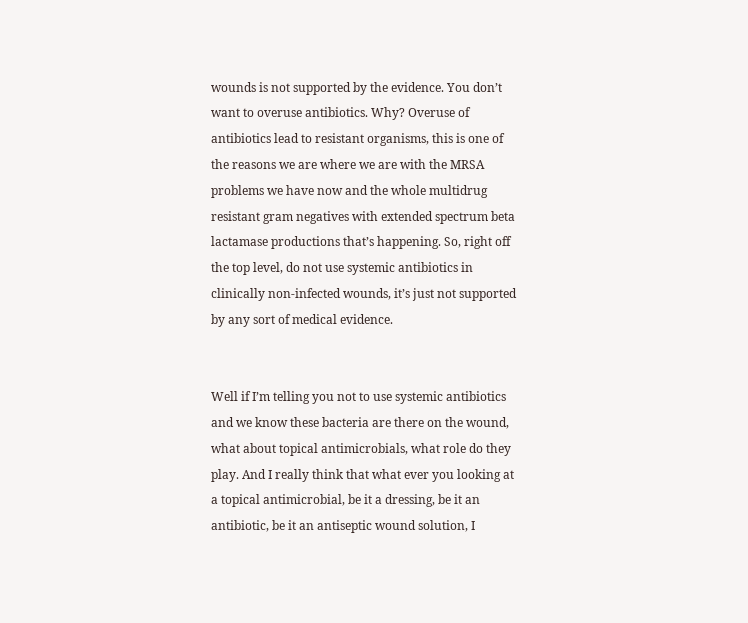wounds is not supported by the evidence. You don’t want to overuse antibiotics. Why? Overuse of antibiotics lead to resistant organisms, this is one of the reasons we are where we are with the MRSA problems we have now and the whole multidrug resistant gram negatives with extended spectrum beta lactamase productions that’s happening. So, right off the top level, do not use systemic antibiotics in clinically non-infected wounds, it’s just not supported by any sort of medical evidence.


Well if I’m telling you not to use systemic antibiotics and we know these bacteria are there on the wound, what about topical antimicrobials, what role do they play. And I really think that what ever you looking at a topical antimicrobial, be it a dressing, be it an antibiotic, be it an antiseptic wound solution, I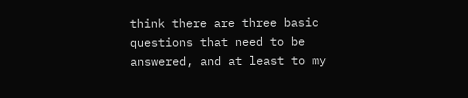think there are three basic questions that need to be answered, and at least to my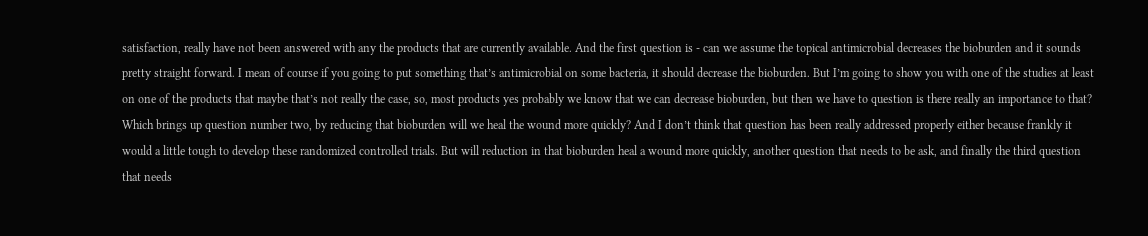satisfaction, really have not been answered with any the products that are currently available. And the first question is - can we assume the topical antimicrobial decreases the bioburden and it sounds pretty straight forward. I mean of course if you going to put something that’s antimicrobial on some bacteria, it should decrease the bioburden. But I’m going to show you with one of the studies at least on one of the products that maybe that’s not really the case, so, most products yes probably we know that we can decrease bioburden, but then we have to question is there really an importance to that? Which brings up question number two, by reducing that bioburden will we heal the wound more quickly? And I don’t think that question has been really addressed properly either because frankly it would a little tough to develop these randomized controlled trials. But will reduction in that bioburden heal a wound more quickly, another question that needs to be ask, and finally the third question that needs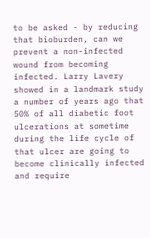to be asked - by reducing that bioburden, can we prevent a non-infected wound from becoming infected. Larry Lavery showed in a landmark study a number of years ago that 50% of all diabetic foot ulcerations at sometime during the life cycle of that ulcer are going to become clinically infected and require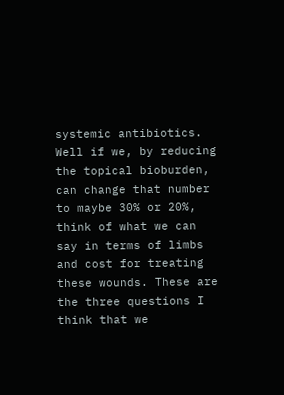systemic antibiotics. Well if we, by reducing the topical bioburden, can change that number to maybe 30% or 20%, think of what we can say in terms of limbs and cost for treating these wounds. These are the three questions I think that we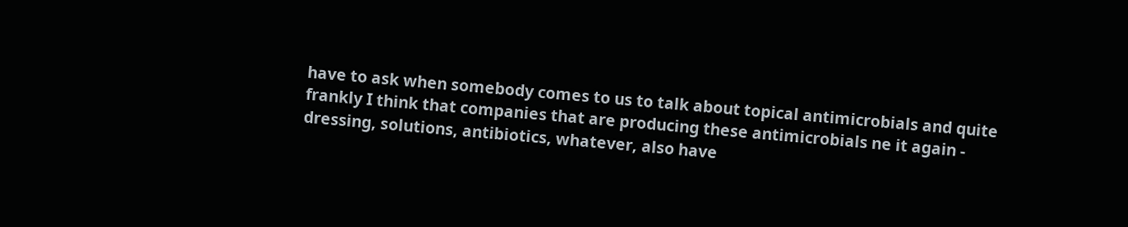have to ask when somebody comes to us to talk about topical antimicrobials and quite frankly I think that companies that are producing these antimicrobials ne it again - dressing, solutions, antibiotics, whatever, also have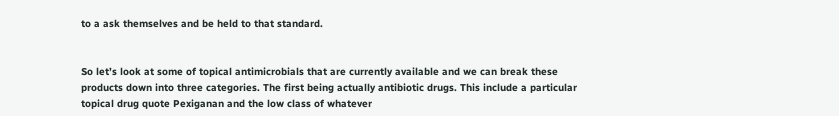to a ask themselves and be held to that standard.


So let’s look at some of topical antimicrobials that are currently available and we can break these products down into three categories. The first being actually antibiotic drugs. This include a particular topical drug quote Pexiganan and the low class of whatever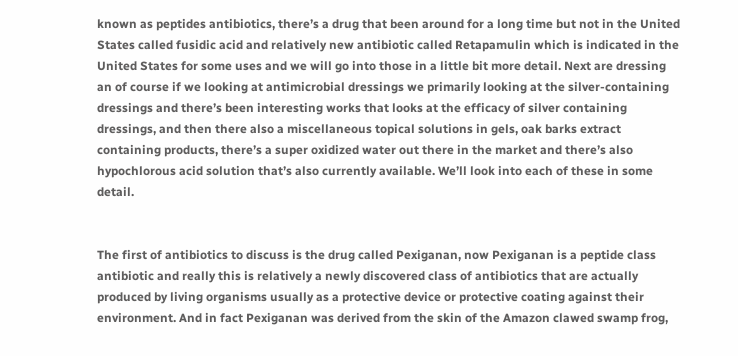known as peptides antibiotics, there’s a drug that been around for a long time but not in the United States called fusidic acid and relatively new antibiotic called Retapamulin which is indicated in the United States for some uses and we will go into those in a little bit more detail. Next are dressing an of course if we looking at antimicrobial dressings we primarily looking at the silver-containing dressings and there’s been interesting works that looks at the efficacy of silver containing dressings, and then there also a miscellaneous topical solutions in gels, oak barks extract containing products, there’s a super oxidized water out there in the market and there’s also hypochlorous acid solution that’s also currently available. We’ll look into each of these in some detail.


The first of antibiotics to discuss is the drug called Pexiganan, now Pexiganan is a peptide class antibiotic and really this is relatively a newly discovered class of antibiotics that are actually produced by living organisms usually as a protective device or protective coating against their environment. And in fact Pexiganan was derived from the skin of the Amazon clawed swamp frog,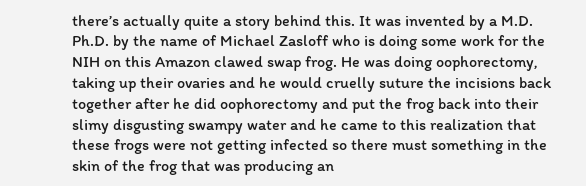there’s actually quite a story behind this. It was invented by a M.D. Ph.D. by the name of Michael Zasloff who is doing some work for the NIH on this Amazon clawed swap frog. He was doing oophorectomy, taking up their ovaries and he would cruelly suture the incisions back together after he did oophorectomy and put the frog back into their slimy disgusting swampy water and he came to this realization that these frogs were not getting infected so there must something in the skin of the frog that was producing an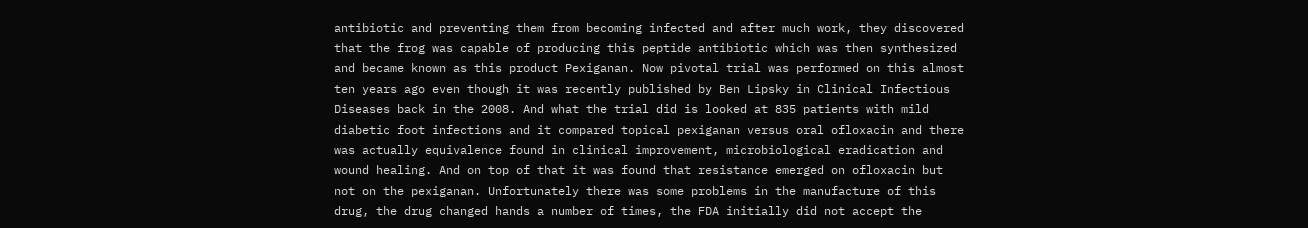antibiotic and preventing them from becoming infected and after much work, they discovered that the frog was capable of producing this peptide antibiotic which was then synthesized and became known as this product Pexiganan. Now pivotal trial was performed on this almost ten years ago even though it was recently published by Ben Lipsky in Clinical Infectious Diseases back in the 2008. And what the trial did is looked at 835 patients with mild diabetic foot infections and it compared topical pexiganan versus oral ofloxacin and there was actually equivalence found in clinical improvement, microbiological eradication and wound healing. And on top of that it was found that resistance emerged on ofloxacin but not on the pexiganan. Unfortunately there was some problems in the manufacture of this drug, the drug changed hands a number of times, the FDA initially did not accept the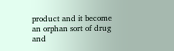product and it become an orphan sort of drug and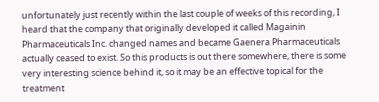unfortunately just recently within the last couple of weeks of this recording, I heard that the company that originally developed it called Magainin Pharmaceuticals Inc. changed names and became Gaenera Pharmaceuticals actually ceased to exist. So this products is out there somewhere, there is some very interesting science behind it, so it may be an effective topical for the treatment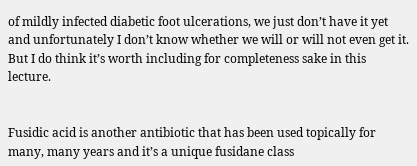of mildly infected diabetic foot ulcerations, we just don’t have it yet and unfortunately I don’t know whether we will or will not even get it. But I do think it’s worth including for completeness sake in this lecture.


Fusidic acid is another antibiotic that has been used topically for many, many years and it’s a unique fusidane class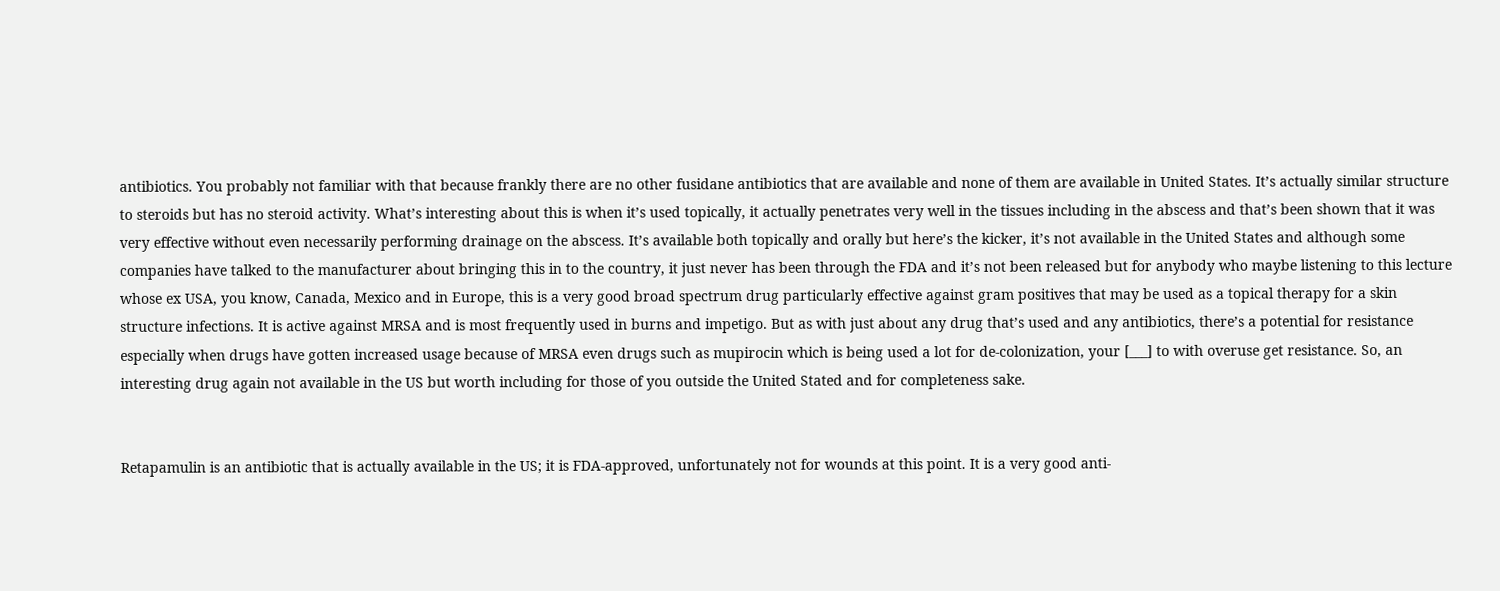antibiotics. You probably not familiar with that because frankly there are no other fusidane antibiotics that are available and none of them are available in United States. It’s actually similar structure to steroids but has no steroid activity. What’s interesting about this is when it’s used topically, it actually penetrates very well in the tissues including in the abscess and that’s been shown that it was very effective without even necessarily performing drainage on the abscess. It’s available both topically and orally but here’s the kicker, it’s not available in the United States and although some companies have talked to the manufacturer about bringing this in to the country, it just never has been through the FDA and it’s not been released but for anybody who maybe listening to this lecture whose ex USA, you know, Canada, Mexico and in Europe, this is a very good broad spectrum drug particularly effective against gram positives that may be used as a topical therapy for a skin structure infections. It is active against MRSA and is most frequently used in burns and impetigo. But as with just about any drug that’s used and any antibiotics, there’s a potential for resistance especially when drugs have gotten increased usage because of MRSA even drugs such as mupirocin which is being used a lot for de-colonization, your [___] to with overuse get resistance. So, an interesting drug again not available in the US but worth including for those of you outside the United Stated and for completeness sake.


Retapamulin is an antibiotic that is actually available in the US; it is FDA-approved, unfortunately not for wounds at this point. It is a very good anti-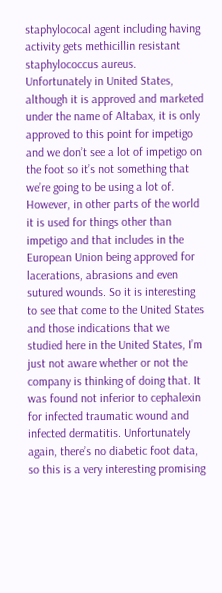staphylococal agent including having activity gets methicillin resistant staphylococcus aureus. Unfortunately in United States, although it is approved and marketed under the name of Altabax, it is only approved to this point for impetigo and we don’t see a lot of impetigo on the foot so it’s not something that we’re going to be using a lot of. However, in other parts of the world it is used for things other than impetigo and that includes in the European Union being approved for lacerations, abrasions and even sutured wounds. So it is interesting to see that come to the United States and those indications that we studied here in the United States, I’m just not aware whether or not the company is thinking of doing that. It was found not inferior to cephalexin for infected traumatic wound and infected dermatitis. Unfortunately again, there’s no diabetic foot data, so this is a very interesting promising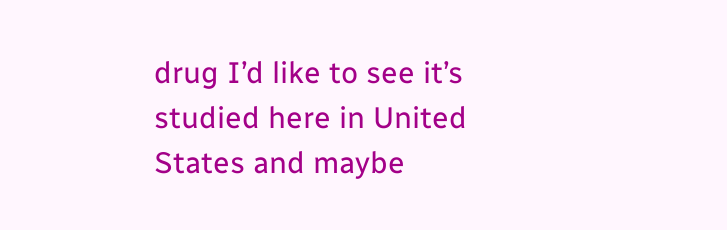drug I’d like to see it’s studied here in United States and maybe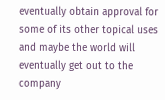eventually obtain approval for some of its other topical uses and maybe the world will eventually get out to the company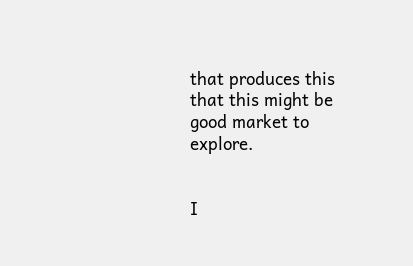that produces this that this might be good market to explore.


I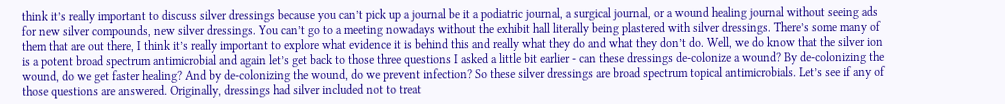think it’s really important to discuss silver dressings because you can’t pick up a journal be it a podiatric journal, a surgical journal, or a wound healing journal without seeing ads for new silver compounds, new silver dressings. You can’t go to a meeting nowadays without the exhibit hall literally being plastered with silver dressings. There’s some many of them that are out there, I think it’s really important to explore what evidence it is behind this and really what they do and what they don’t do. Well, we do know that the silver ion is a potent broad spectrum antimicrobial and again let’s get back to those three questions I asked a little bit earlier - can these dressings de-colonize a wound? By de-colonizing the wound, do we get faster healing? And by de-colonizing the wound, do we prevent infection? So these silver dressings are broad spectrum topical antimicrobials. Let’s see if any of those questions are answered. Originally, dressings had silver included not to treat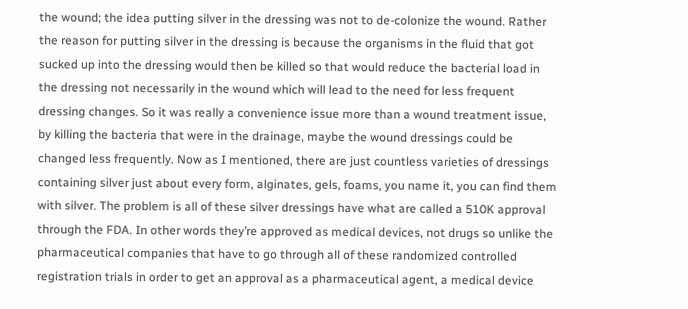the wound; the idea putting silver in the dressing was not to de-colonize the wound. Rather the reason for putting silver in the dressing is because the organisms in the fluid that got sucked up into the dressing would then be killed so that would reduce the bacterial load in the dressing not necessarily in the wound which will lead to the need for less frequent dressing changes. So it was really a convenience issue more than a wound treatment issue, by killing the bacteria that were in the drainage, maybe the wound dressings could be changed less frequently. Now as I mentioned, there are just countless varieties of dressings containing silver just about every form, alginates, gels, foams, you name it, you can find them with silver. The problem is all of these silver dressings have what are called a 510K approval through the FDA. In other words they’re approved as medical devices, not drugs so unlike the pharmaceutical companies that have to go through all of these randomized controlled registration trials in order to get an approval as a pharmaceutical agent, a medical device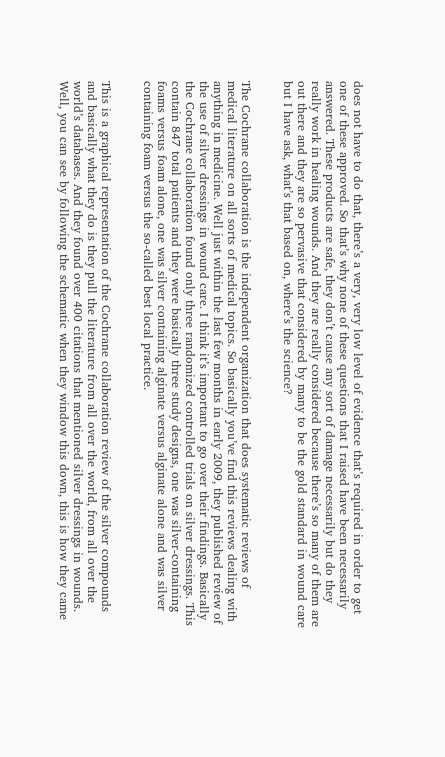does not have to do that, there’s a very, very low level of evidence that’s required in order to get one of these approved. So that’s why none of these questions that I raised have been necessarily answered. These products are safe, they don’t cause any sort of damage necessarily but do they really work in healing wounds. And they are really considered because there’s so many of them are out there and they are so pervasive that considered by many to be the gold standard in wound care but I have ask, what’s that based on, where’s the science?


The Cochrane collaboration is the independent organization that does systematic reviews of medical literature on all sorts of medical topics. So basically you’ve find this reviews dealing with anything in medicine. Well just within the last few months in early 2009, they published review of the use of silver dressings in wound care. I think it’s important to go over their findings. Basically the Cochrane collaboration found only three randomized controlled trials on silver dressings. This contain 847 total patients and they were basically three study designs, one was silver-containing foams versus foam alone, one was silver containing alginate versus alginate alone and was silver containing foam versus the so-called best local practice.


This is a graphical representation of the Cochrane collaboration review of the silver compounds and basically what they do is they pull the literature from all over the world, from all over the world’s databases. And they found over 400 citations that mentioned silver dressings in wounds. Well, you can see by following the schematic when they window this down, this is how they came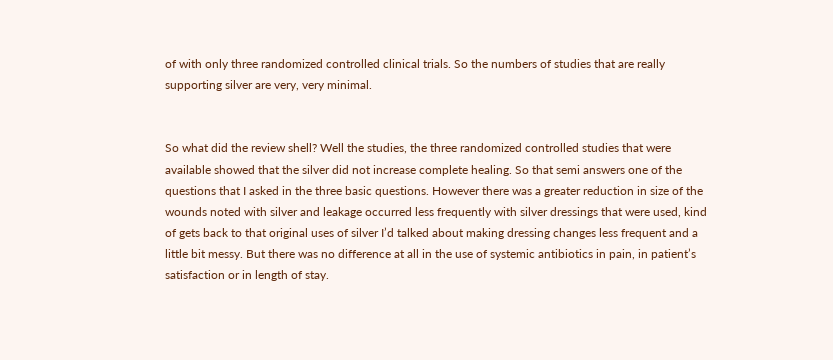of with only three randomized controlled clinical trials. So the numbers of studies that are really supporting silver are very, very minimal.


So what did the review shell? Well the studies, the three randomized controlled studies that were available showed that the silver did not increase complete healing. So that semi answers one of the questions that I asked in the three basic questions. However there was a greater reduction in size of the wounds noted with silver and leakage occurred less frequently with silver dressings that were used, kind of gets back to that original uses of silver I’d talked about making dressing changes less frequent and a little bit messy. But there was no difference at all in the use of systemic antibiotics in pain, in patient’s satisfaction or in length of stay.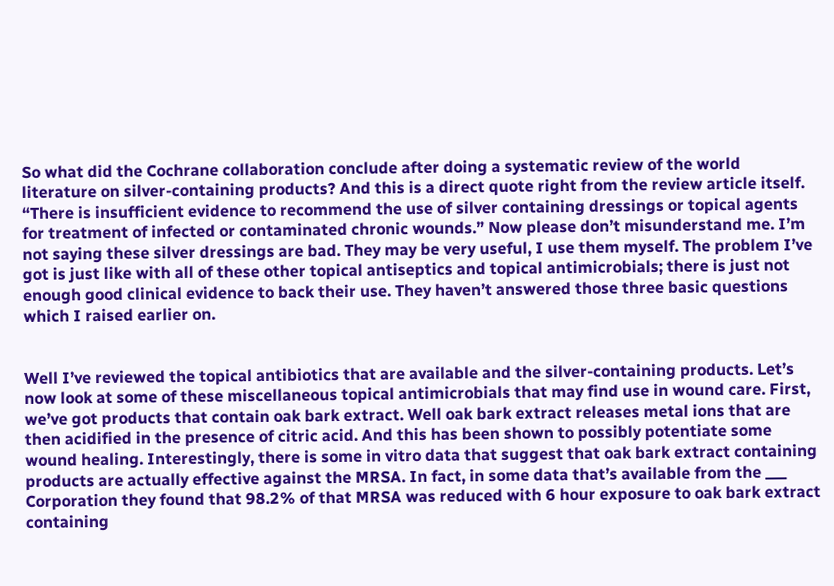So what did the Cochrane collaboration conclude after doing a systematic review of the world literature on silver-containing products? And this is a direct quote right from the review article itself. “There is insufficient evidence to recommend the use of silver containing dressings or topical agents for treatment of infected or contaminated chronic wounds.” Now please don’t misunderstand me. I’m not saying these silver dressings are bad. They may be very useful, I use them myself. The problem I’ve got is just like with all of these other topical antiseptics and topical antimicrobials; there is just not enough good clinical evidence to back their use. They haven’t answered those three basic questions which I raised earlier on.


Well I’ve reviewed the topical antibiotics that are available and the silver-containing products. Let’s now look at some of these miscellaneous topical antimicrobials that may find use in wound care. First, we’ve got products that contain oak bark extract. Well oak bark extract releases metal ions that are then acidified in the presence of citric acid. And this has been shown to possibly potentiate some wound healing. Interestingly, there is some in vitro data that suggest that oak bark extract containing products are actually effective against the MRSA. In fact, in some data that’s available from the ___ Corporation they found that 98.2% of that MRSA was reduced with 6 hour exposure to oak bark extract containing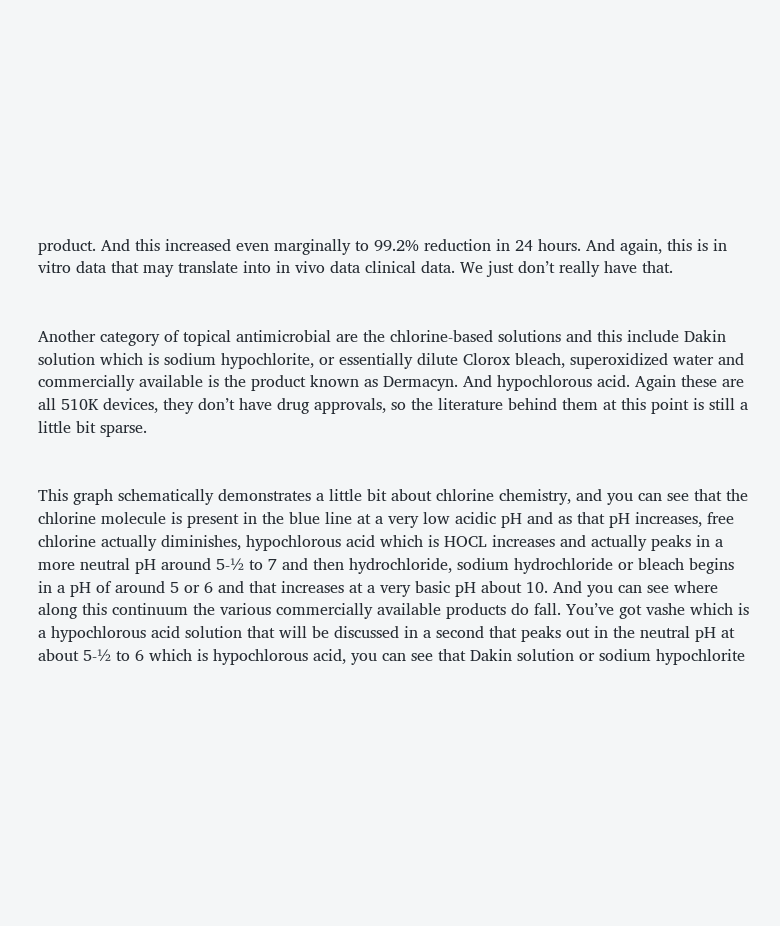product. And this increased even marginally to 99.2% reduction in 24 hours. And again, this is in vitro data that may translate into in vivo data clinical data. We just don’t really have that.


Another category of topical antimicrobial are the chlorine-based solutions and this include Dakin solution which is sodium hypochlorite, or essentially dilute Clorox bleach, superoxidized water and commercially available is the product known as Dermacyn. And hypochlorous acid. Again these are all 510K devices, they don’t have drug approvals, so the literature behind them at this point is still a little bit sparse.


This graph schematically demonstrates a little bit about chlorine chemistry, and you can see that the chlorine molecule is present in the blue line at a very low acidic pH and as that pH increases, free chlorine actually diminishes, hypochlorous acid which is HOCL increases and actually peaks in a more neutral pH around 5-½ to 7 and then hydrochloride, sodium hydrochloride or bleach begins in a pH of around 5 or 6 and that increases at a very basic pH about 10. And you can see where along this continuum the various commercially available products do fall. You’ve got vashe which is a hypochlorous acid solution that will be discussed in a second that peaks out in the neutral pH at about 5-½ to 6 which is hypochlorous acid, you can see that Dakin solution or sodium hypochlorite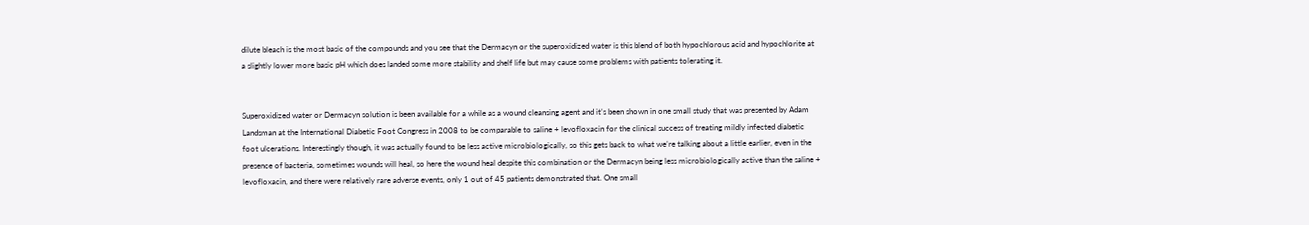dilute bleach is the most basic of the compounds and you see that the Dermacyn or the superoxidized water is this blend of both hypochlorous acid and hypochlorite at a slightly lower more basic pH which does landed some more stability and shelf life but may cause some problems with patients tolerating it.


Superoxidized water or Dermacyn solution is been available for a while as a wound cleansing agent and it’s been shown in one small study that was presented by Adam Landsman at the International Diabetic Foot Congress in 2008 to be comparable to saline + levofloxacin for the clinical success of treating mildly infected diabetic foot ulcerations. Interestingly though, it was actually found to be less active microbiologically, so this gets back to what we’re talking about a little earlier, even in the presence of bacteria, sometimes wounds will heal, so here the wound heal despite this combination or the Dermacyn being less microbiologically active than the saline + levofloxacin, and there were relatively rare adverse events, only 1 out of 45 patients demonstrated that. One small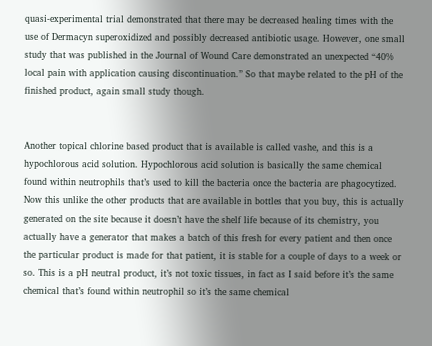quasi-experimental trial demonstrated that there may be decreased healing times with the use of Dermacyn superoxidized and possibly decreased antibiotic usage. However, one small study that was published in the Journal of Wound Care demonstrated an unexpected “40% local pain with application causing discontinuation.” So that maybe related to the pH of the finished product, again small study though.


Another topical chlorine based product that is available is called vashe, and this is a hypochlorous acid solution. Hypochlorous acid solution is basically the same chemical found within neutrophils that’s used to kill the bacteria once the bacteria are phagocytized. Now this unlike the other products that are available in bottles that you buy, this is actually generated on the site because it doesn’t have the shelf life because of its chemistry, you actually have a generator that makes a batch of this fresh for every patient and then once the particular product is made for that patient, it is stable for a couple of days to a week or so. This is a pH neutral product, it’s not toxic tissues, in fact as I said before it’s the same chemical that’s found within neutrophil so it’s the same chemical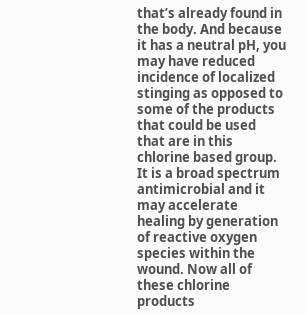that’s already found in the body. And because it has a neutral pH, you may have reduced incidence of localized stinging as opposed to some of the products that could be used that are in this chlorine based group. It is a broad spectrum antimicrobial and it may accelerate healing by generation of reactive oxygen species within the wound. Now all of these chlorine products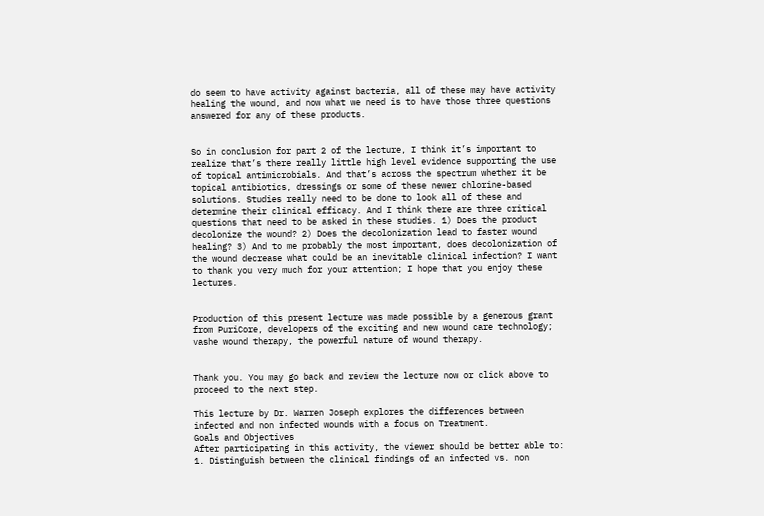do seem to have activity against bacteria, all of these may have activity healing the wound, and now what we need is to have those three questions answered for any of these products.


So in conclusion for part 2 of the lecture, I think it’s important to realize that’s there really little high level evidence supporting the use of topical antimicrobials. And that’s across the spectrum whether it be topical antibiotics, dressings or some of these newer chlorine-based solutions. Studies really need to be done to look all of these and determine their clinical efficacy. And I think there are three critical questions that need to be asked in these studies. 1) Does the product decolonize the wound? 2) Does the decolonization lead to faster wound healing? 3) And to me probably the most important, does decolonization of the wound decrease what could be an inevitable clinical infection? I want to thank you very much for your attention; I hope that you enjoy these lectures.


Production of this present lecture was made possible by a generous grant from PuriCore, developers of the exciting and new wound care technology; vashe wound therapy, the powerful nature of wound therapy.


Thank you. You may go back and review the lecture now or click above to proceed to the next step.

This lecture by Dr. Warren Joseph explores the differences between infected and non infected wounds with a focus on Treatment.
Goals and Objectives
After participating in this activity, the viewer should be better able to:
1. Distinguish between the clinical findings of an infected vs. non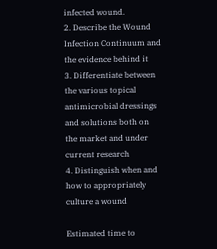infected wound.
2. Describe the Wound Infection Continuum and the evidence behind it
3. Differentiate between the various topical antimicrobial dressings and solutions both on the market and under current research
4. Distinguish when and how to appropriately culture a wound

Estimated time to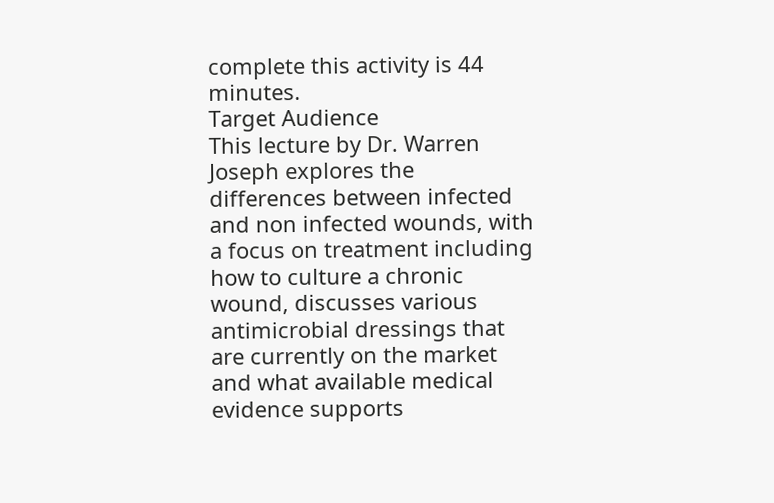complete this activity is 44 minutes.
Target Audience
This lecture by Dr. Warren Joseph explores the differences between infected and non infected wounds, with a focus on treatment including how to culture a chronic wound, discusses various antimicrobial dressings that are currently on the market and what available medical evidence supports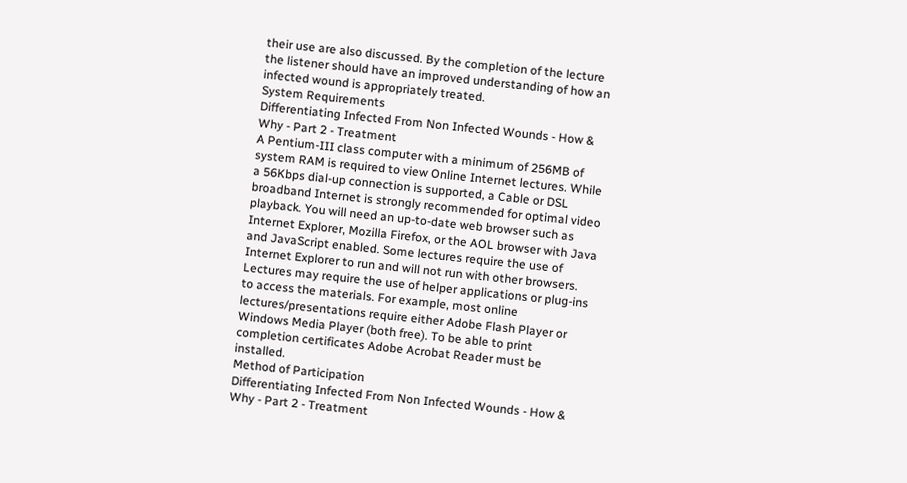their use are also discussed. By the completion of the lecture the listener should have an improved understanding of how an infected wound is appropriately treated.
System Requirements
Differentiating Infected From Non Infected Wounds - How & Why - Part 2 - Treatment
A Pentium-III class computer with a minimum of 256MB of system RAM is required to view Online Internet lectures. While a 56Kbps dial-up connection is supported, a Cable or DSL broadband Internet is strongly recommended for optimal video playback. You will need an up-to-date web browser such as Internet Explorer, Mozilla Firefox, or the AOL browser with Java and JavaScript enabled. Some lectures require the use of Internet Explorer to run and will not run with other browsers. Lectures may require the use of helper applications or plug-ins to access the materials. For example, most online lectures/presentations require either Adobe Flash Player or Windows Media Player (both free). To be able to print completion certificates Adobe Acrobat Reader must be installed.
Method of Participation
Differentiating Infected From Non Infected Wounds - How & Why - Part 2 - Treatment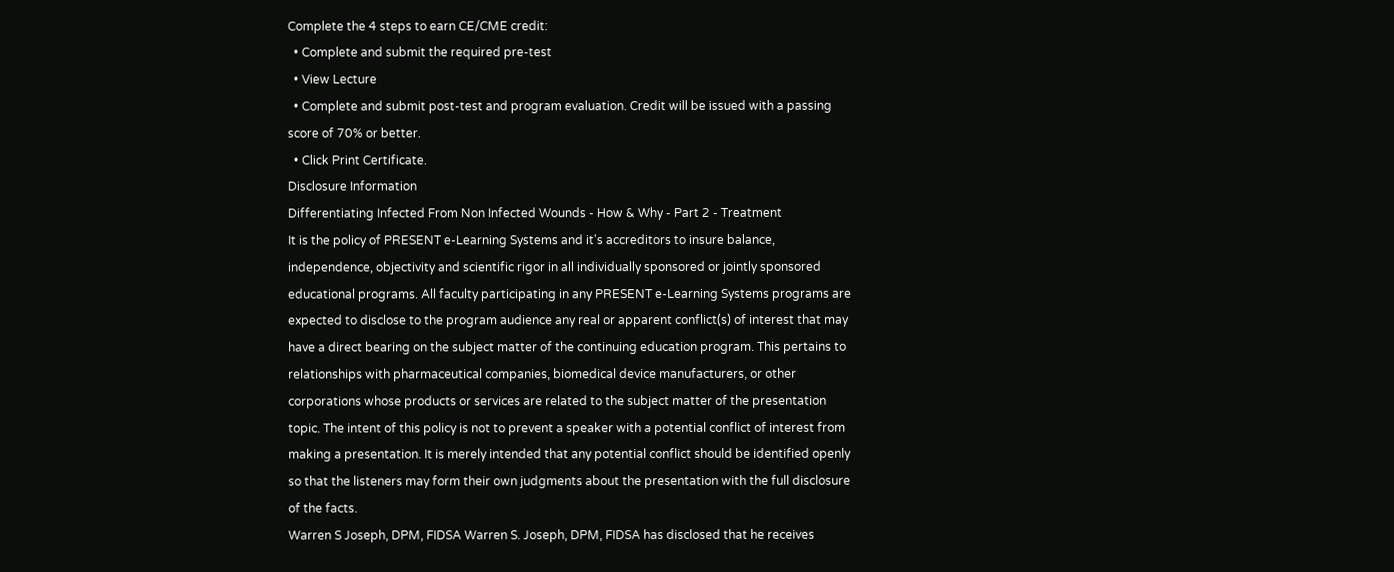Complete the 4 steps to earn CE/CME credit:
  • Complete and submit the required pre-test
  • View Lecture
  • Complete and submit post-test and program evaluation. Credit will be issued with a passing score of 70% or better.
  • Click Print Certificate.
Disclosure Information
Differentiating Infected From Non Infected Wounds - How & Why - Part 2 - Treatment
It is the policy of PRESENT e-Learning Systems and it's accreditors to insure balance, independence, objectivity and scientific rigor in all individually sponsored or jointly sponsored educational programs. All faculty participating in any PRESENT e-Learning Systems programs are expected to disclose to the program audience any real or apparent conflict(s) of interest that may have a direct bearing on the subject matter of the continuing education program. This pertains to relationships with pharmaceutical companies, biomedical device manufacturers, or other corporations whose products or services are related to the subject matter of the presentation topic. The intent of this policy is not to prevent a speaker with a potential conflict of interest from making a presentation. It is merely intended that any potential conflict should be identified openly so that the listeners may form their own judgments about the presentation with the full disclosure of the facts.
Warren S Joseph, DPM, FIDSA Warren S. Joseph, DPM, FIDSA has disclosed that he receives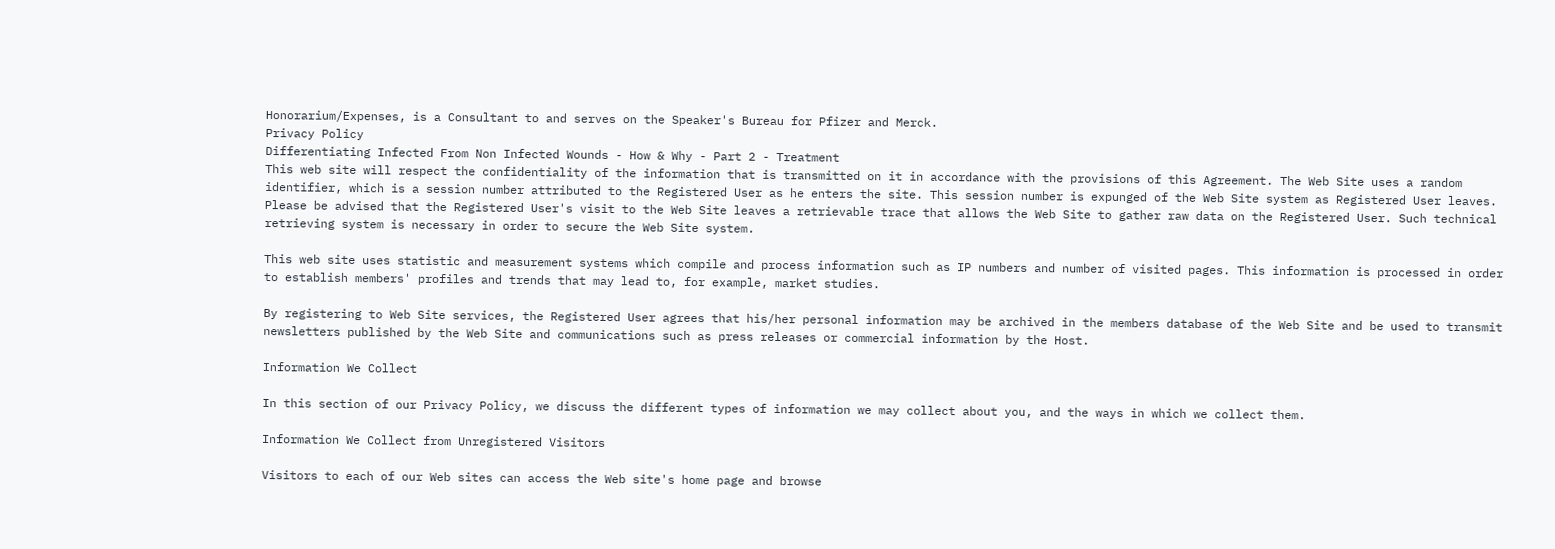Honorarium/Expenses, is a Consultant to and serves on the Speaker's Bureau for Pfizer and Merck.
Privacy Policy
Differentiating Infected From Non Infected Wounds - How & Why - Part 2 - Treatment
This web site will respect the confidentiality of the information that is transmitted on it in accordance with the provisions of this Agreement. The Web Site uses a random identifier, which is a session number attributed to the Registered User as he enters the site. This session number is expunged of the Web Site system as Registered User leaves. Please be advised that the Registered User's visit to the Web Site leaves a retrievable trace that allows the Web Site to gather raw data on the Registered User. Such technical retrieving system is necessary in order to secure the Web Site system.

This web site uses statistic and measurement systems which compile and process information such as IP numbers and number of visited pages. This information is processed in order to establish members' profiles and trends that may lead to, for example, market studies.

By registering to Web Site services, the Registered User agrees that his/her personal information may be archived in the members database of the Web Site and be used to transmit newsletters published by the Web Site and communications such as press releases or commercial information by the Host.

Information We Collect

In this section of our Privacy Policy, we discuss the different types of information we may collect about you, and the ways in which we collect them.

Information We Collect from Unregistered Visitors

Visitors to each of our Web sites can access the Web site's home page and browse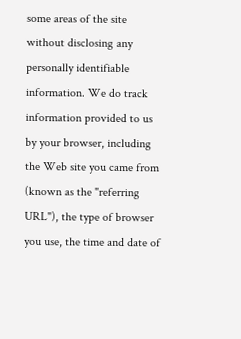some areas of the site without disclosing any personally identifiable information. We do track information provided to us by your browser, including the Web site you came from (known as the "referring URL"), the type of browser you use, the time and date of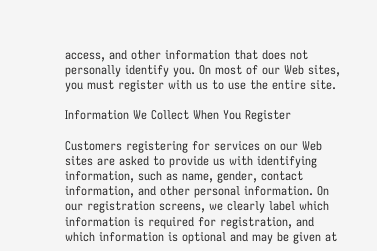access, and other information that does not personally identify you. On most of our Web sites, you must register with us to use the entire site.

Information We Collect When You Register

Customers registering for services on our Web sites are asked to provide us with identifying information, such as name, gender, contact information, and other personal information. On our registration screens, we clearly label which information is required for registration, and which information is optional and may be given at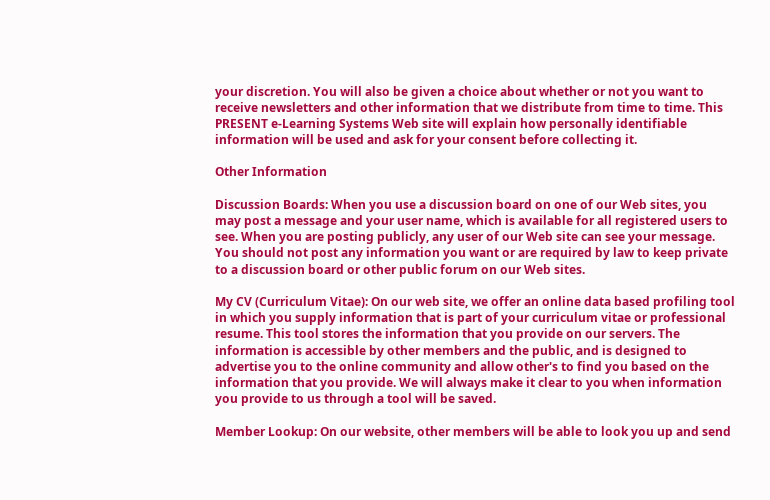your discretion. You will also be given a choice about whether or not you want to receive newsletters and other information that we distribute from time to time. This PRESENT e-Learning Systems Web site will explain how personally identifiable information will be used and ask for your consent before collecting it.

Other Information

Discussion Boards: When you use a discussion board on one of our Web sites, you may post a message and your user name, which is available for all registered users to see. When you are posting publicly, any user of our Web site can see your message. You should not post any information you want or are required by law to keep private to a discussion board or other public forum on our Web sites.

My CV (Curriculum Vitae): On our web site, we offer an online data based profiling tool in which you supply information that is part of your curriculum vitae or professional resume. This tool stores the information that you provide on our servers. The information is accessible by other members and the public, and is designed to advertise you to the online community and allow other's to find you based on the information that you provide. We will always make it clear to you when information you provide to us through a tool will be saved.

Member Lookup: On our website, other members will be able to look you up and send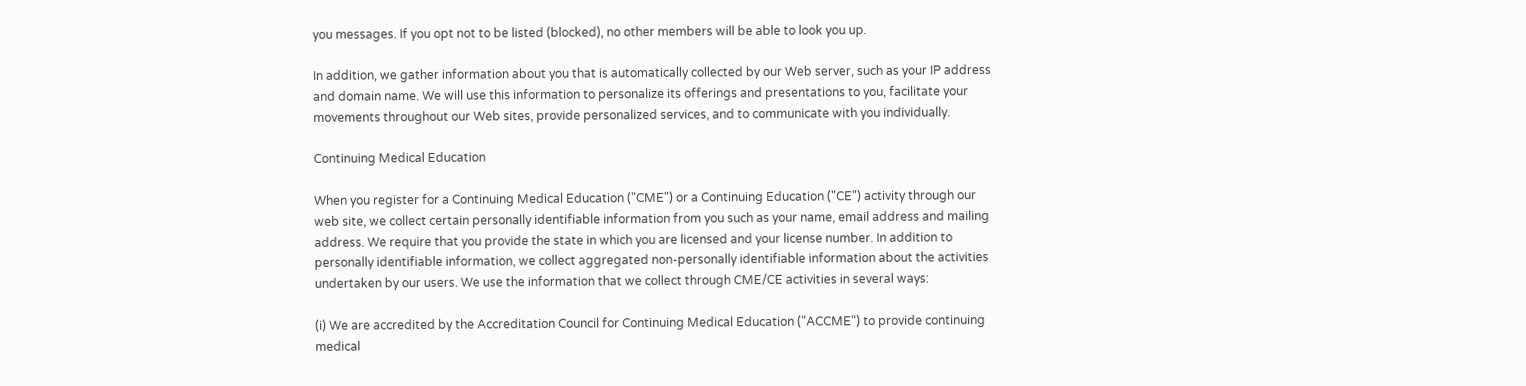you messages. If you opt not to be listed (blocked), no other members will be able to look you up.

In addition, we gather information about you that is automatically collected by our Web server, such as your IP address and domain name. We will use this information to personalize its offerings and presentations to you, facilitate your movements throughout our Web sites, provide personalized services, and to communicate with you individually.

Continuing Medical Education

When you register for a Continuing Medical Education ("CME") or a Continuing Education ("CE") activity through our web site, we collect certain personally identifiable information from you such as your name, email address and mailing address. We require that you provide the state in which you are licensed and your license number. In addition to personally identifiable information, we collect aggregated non-personally identifiable information about the activities undertaken by our users. We use the information that we collect through CME/CE activities in several ways:

(i) We are accredited by the Accreditation Council for Continuing Medical Education ("ACCME") to provide continuing medical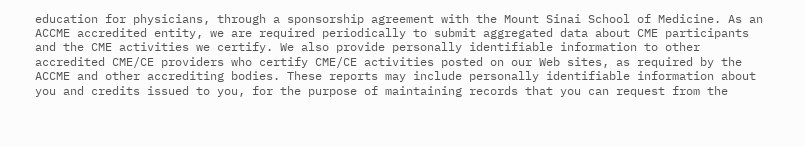education for physicians, through a sponsorship agreement with the Mount Sinai School of Medicine. As an ACCME accredited entity, we are required periodically to submit aggregated data about CME participants and the CME activities we certify. We also provide personally identifiable information to other accredited CME/CE providers who certify CME/CE activities posted on our Web sites, as required by the ACCME and other accrediting bodies. These reports may include personally identifiable information about you and credits issued to you, for the purpose of maintaining records that you can request from the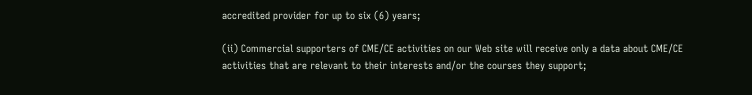accredited provider for up to six (6) years;

(ii) Commercial supporters of CME/CE activities on our Web site will receive only a data about CME/CE activities that are relevant to their interests and/or the courses they support;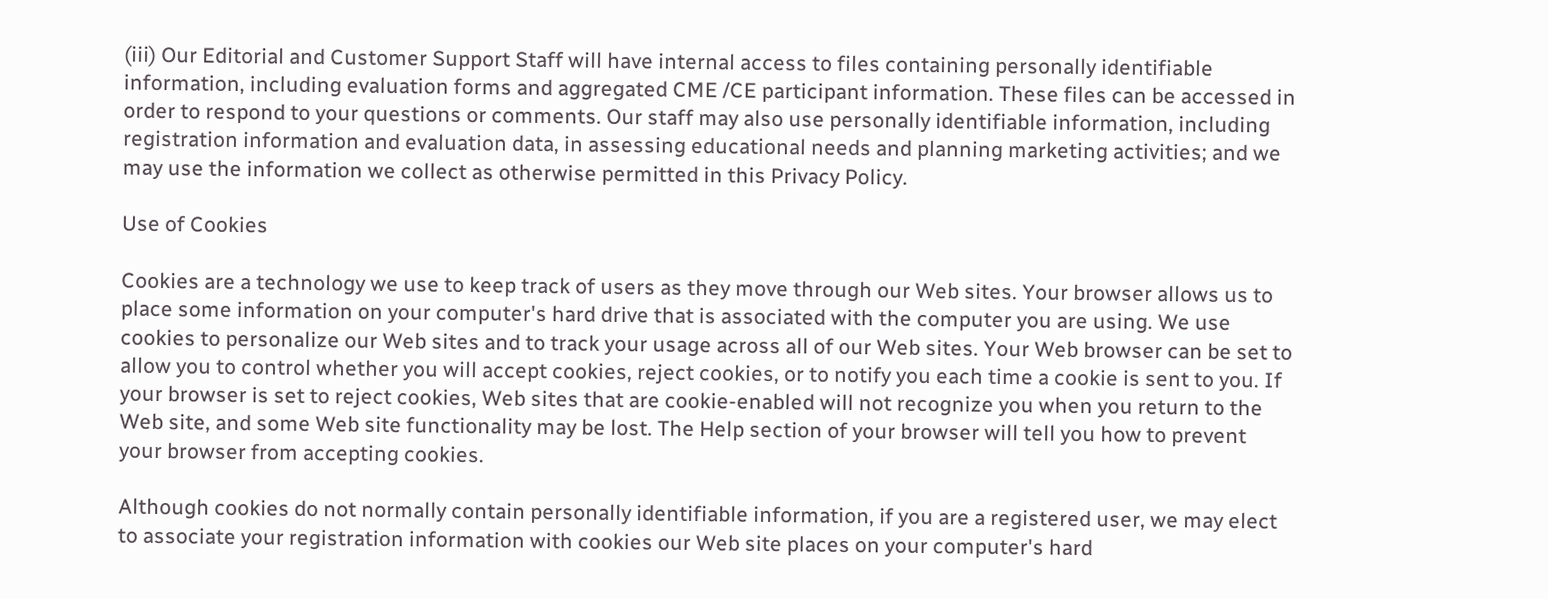(iii) Our Editorial and Customer Support Staff will have internal access to files containing personally identifiable information, including evaluation forms and aggregated CME /CE participant information. These files can be accessed in order to respond to your questions or comments. Our staff may also use personally identifiable information, including registration information and evaluation data, in assessing educational needs and planning marketing activities; and we may use the information we collect as otherwise permitted in this Privacy Policy.

Use of Cookies

Cookies are a technology we use to keep track of users as they move through our Web sites. Your browser allows us to place some information on your computer's hard drive that is associated with the computer you are using. We use cookies to personalize our Web sites and to track your usage across all of our Web sites. Your Web browser can be set to allow you to control whether you will accept cookies, reject cookies, or to notify you each time a cookie is sent to you. If your browser is set to reject cookies, Web sites that are cookie-enabled will not recognize you when you return to the Web site, and some Web site functionality may be lost. The Help section of your browser will tell you how to prevent your browser from accepting cookies.

Although cookies do not normally contain personally identifiable information, if you are a registered user, we may elect to associate your registration information with cookies our Web site places on your computer's hard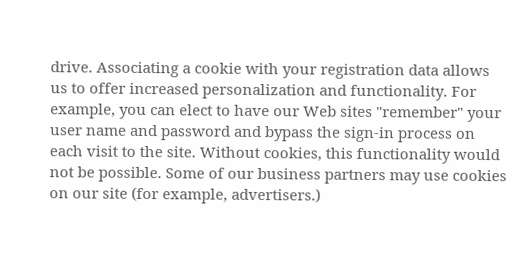drive. Associating a cookie with your registration data allows us to offer increased personalization and functionality. For example, you can elect to have our Web sites "remember" your user name and password and bypass the sign-in process on each visit to the site. Without cookies, this functionality would not be possible. Some of our business partners may use cookies on our site (for example, advertisers.)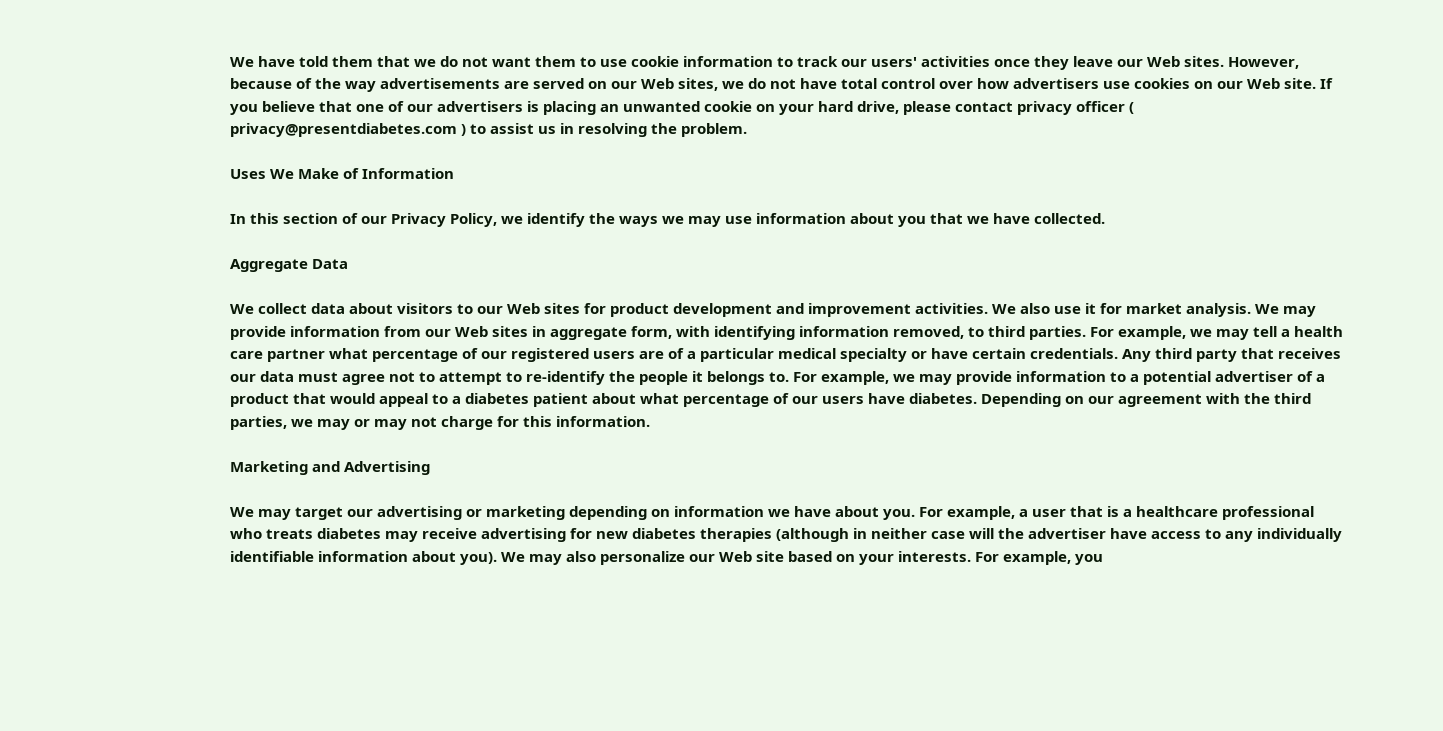We have told them that we do not want them to use cookie information to track our users' activities once they leave our Web sites. However, because of the way advertisements are served on our Web sites, we do not have total control over how advertisers use cookies on our Web site. If you believe that one of our advertisers is placing an unwanted cookie on your hard drive, please contact privacy officer ( privacy@presentdiabetes.com ) to assist us in resolving the problem.

Uses We Make of Information

In this section of our Privacy Policy, we identify the ways we may use information about you that we have collected.

Aggregate Data

We collect data about visitors to our Web sites for product development and improvement activities. We also use it for market analysis. We may provide information from our Web sites in aggregate form, with identifying information removed, to third parties. For example, we may tell a health care partner what percentage of our registered users are of a particular medical specialty or have certain credentials. Any third party that receives our data must agree not to attempt to re-identify the people it belongs to. For example, we may provide information to a potential advertiser of a product that would appeal to a diabetes patient about what percentage of our users have diabetes. Depending on our agreement with the third parties, we may or may not charge for this information.

Marketing and Advertising

We may target our advertising or marketing depending on information we have about you. For example, a user that is a healthcare professional who treats diabetes may receive advertising for new diabetes therapies (although in neither case will the advertiser have access to any individually identifiable information about you). We may also personalize our Web site based on your interests. For example, you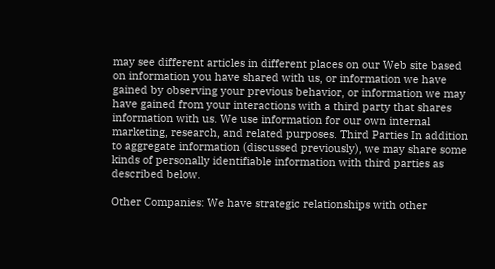may see different articles in different places on our Web site based on information you have shared with us, or information we have gained by observing your previous behavior, or information we may have gained from your interactions with a third party that shares information with us. We use information for our own internal marketing, research, and related purposes. Third Parties In addition to aggregate information (discussed previously), we may share some kinds of personally identifiable information with third parties as described below.

Other Companies: We have strategic relationships with other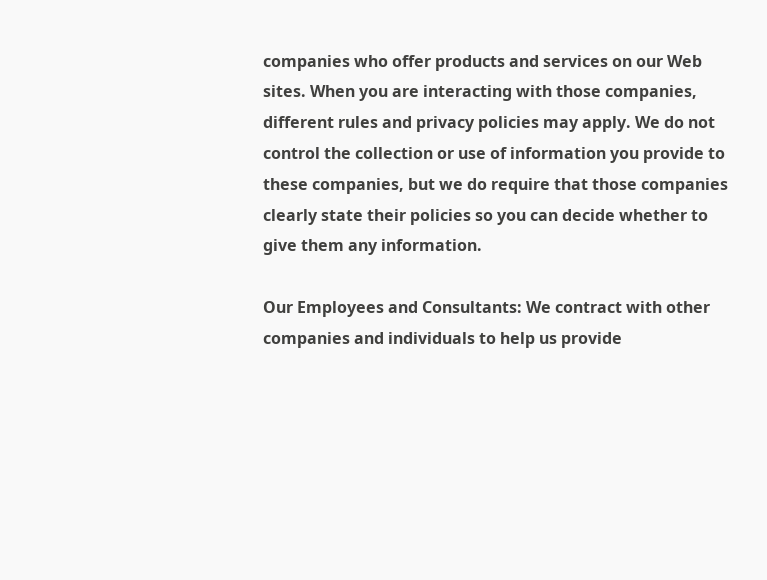companies who offer products and services on our Web sites. When you are interacting with those companies, different rules and privacy policies may apply. We do not control the collection or use of information you provide to these companies, but we do require that those companies clearly state their policies so you can decide whether to give them any information.

Our Employees and Consultants: We contract with other companies and individuals to help us provide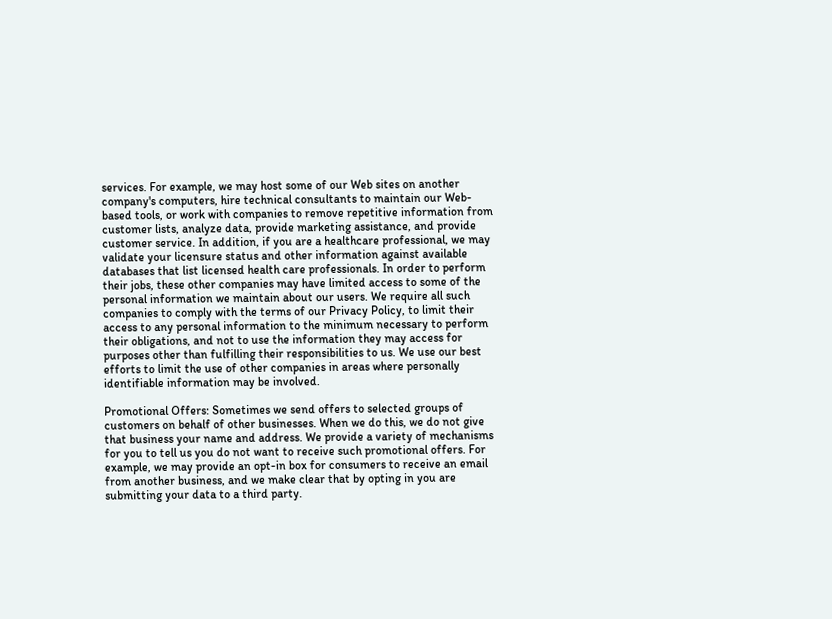services. For example, we may host some of our Web sites on another company's computers, hire technical consultants to maintain our Web-based tools, or work with companies to remove repetitive information from customer lists, analyze data, provide marketing assistance, and provide customer service. In addition, if you are a healthcare professional, we may validate your licensure status and other information against available databases that list licensed health care professionals. In order to perform their jobs, these other companies may have limited access to some of the personal information we maintain about our users. We require all such companies to comply with the terms of our Privacy Policy, to limit their access to any personal information to the minimum necessary to perform their obligations, and not to use the information they may access for purposes other than fulfilling their responsibilities to us. We use our best efforts to limit the use of other companies in areas where personally identifiable information may be involved.

Promotional Offers: Sometimes we send offers to selected groups of customers on behalf of other businesses. When we do this, we do not give that business your name and address. We provide a variety of mechanisms for you to tell us you do not want to receive such promotional offers. For example, we may provide an opt-in box for consumers to receive an email from another business, and we make clear that by opting in you are submitting your data to a third party.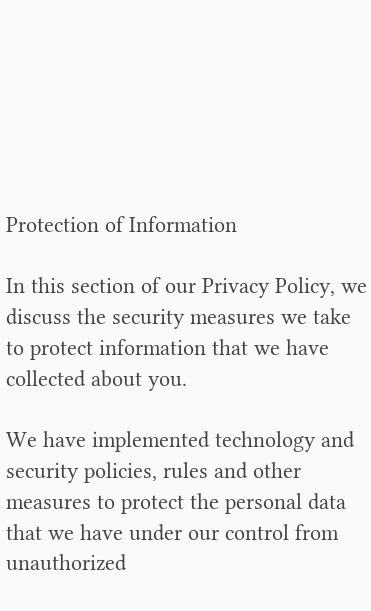Protection of Information

In this section of our Privacy Policy, we discuss the security measures we take to protect information that we have collected about you.

We have implemented technology and security policies, rules and other measures to protect the personal data that we have under our control from unauthorized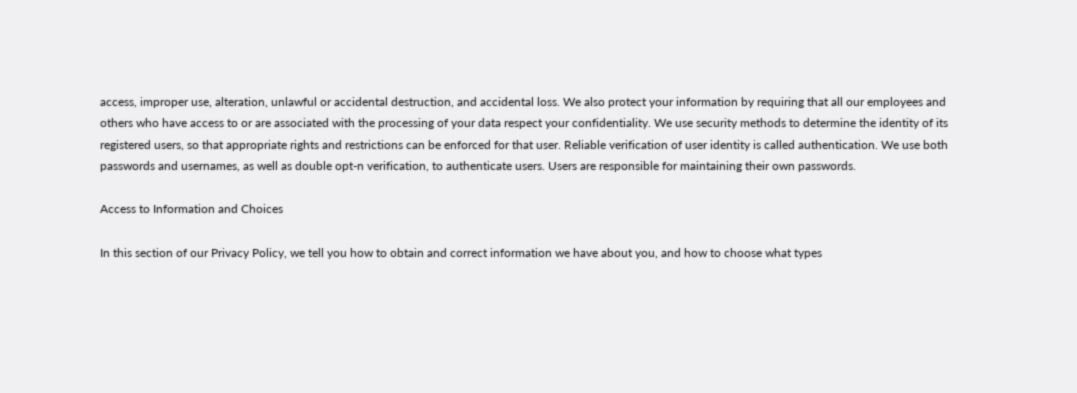access, improper use, alteration, unlawful or accidental destruction, and accidental loss. We also protect your information by requiring that all our employees and others who have access to or are associated with the processing of your data respect your confidentiality. We use security methods to determine the identity of its registered users, so that appropriate rights and restrictions can be enforced for that user. Reliable verification of user identity is called authentication. We use both passwords and usernames, as well as double opt-n verification, to authenticate users. Users are responsible for maintaining their own passwords.

Access to Information and Choices

In this section of our Privacy Policy, we tell you how to obtain and correct information we have about you, and how to choose what types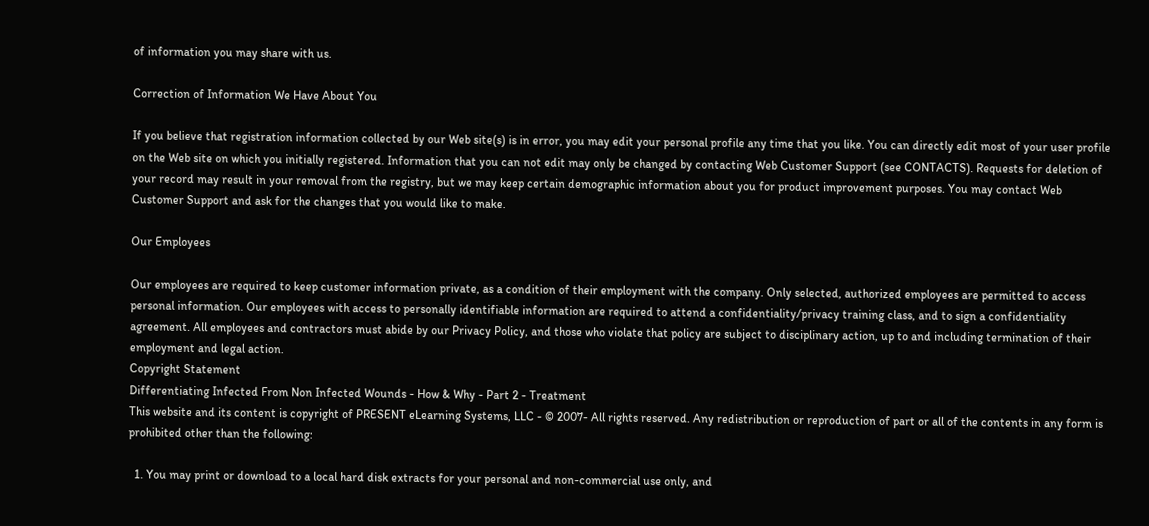of information you may share with us.

Correction of Information We Have About You

If you believe that registration information collected by our Web site(s) is in error, you may edit your personal profile any time that you like. You can directly edit most of your user profile on the Web site on which you initially registered. Information that you can not edit may only be changed by contacting Web Customer Support (see CONTACTS). Requests for deletion of your record may result in your removal from the registry, but we may keep certain demographic information about you for product improvement purposes. You may contact Web Customer Support and ask for the changes that you would like to make.

Our Employees

Our employees are required to keep customer information private, as a condition of their employment with the company. Only selected, authorized employees are permitted to access personal information. Our employees with access to personally identifiable information are required to attend a confidentiality/privacy training class, and to sign a confidentiality agreement. All employees and contractors must abide by our Privacy Policy, and those who violate that policy are subject to disciplinary action, up to and including termination of their employment and legal action.
Copyright Statement
Differentiating Infected From Non Infected Wounds - How & Why - Part 2 - Treatment
This website and its content is copyright of PRESENT eLearning Systems, LLC - © 2007- All rights reserved. Any redistribution or reproduction of part or all of the contents in any form is prohibited other than the following:

  1. You may print or download to a local hard disk extracts for your personal and non-commercial use only, and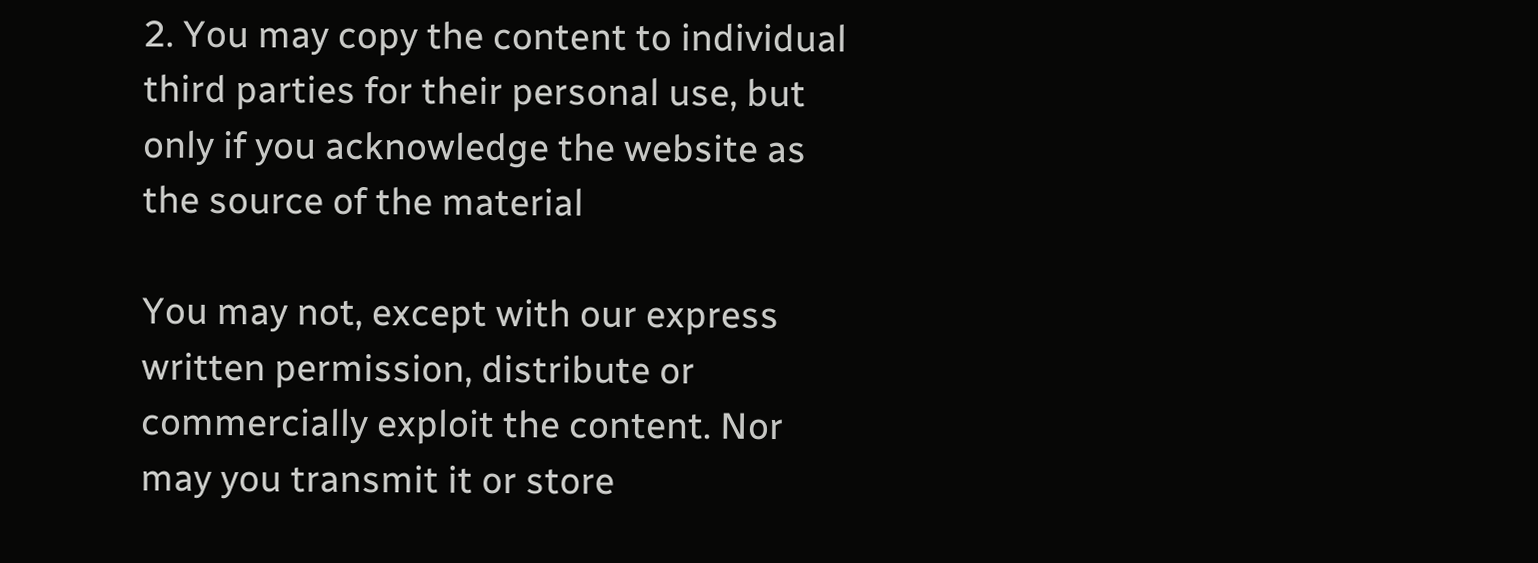2. You may copy the content to individual third parties for their personal use, but only if you acknowledge the website as the source of the material

You may not, except with our express written permission, distribute or commercially exploit the content. Nor may you transmit it or store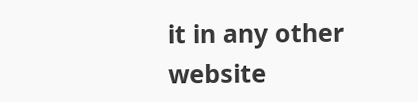it in any other website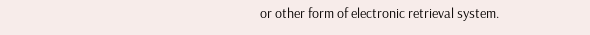or other form of electronic retrieval system.